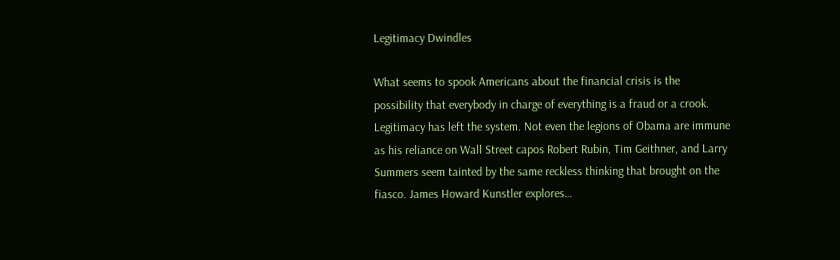Legitimacy Dwindles

What seems to spook Americans about the financial crisis is the possibility that everybody in charge of everything is a fraud or a crook. Legitimacy has left the system. Not even the legions of Obama are immune as his reliance on Wall Street capos Robert Rubin, Tim Geithner, and Larry Summers seem tainted by the same reckless thinking that brought on the fiasco. James Howard Kunstler explores…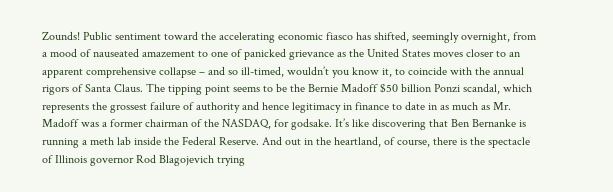Zounds! Public sentiment toward the accelerating economic fiasco has shifted, seemingly overnight, from a mood of nauseated amazement to one of panicked grievance as the United States moves closer to an apparent comprehensive collapse – and so ill-timed, wouldn’t you know it, to coincide with the annual rigors of Santa Claus. The tipping point seems to be the Bernie Madoff $50 billion Ponzi scandal, which represents the grossest failure of authority and hence legitimacy in finance to date in as much as Mr. Madoff was a former chairman of the NASDAQ, for godsake. It’s like discovering that Ben Bernanke is running a meth lab inside the Federal Reserve. And out in the heartland, of course, there is the spectacle of Illinois governor Rod Blagojevich trying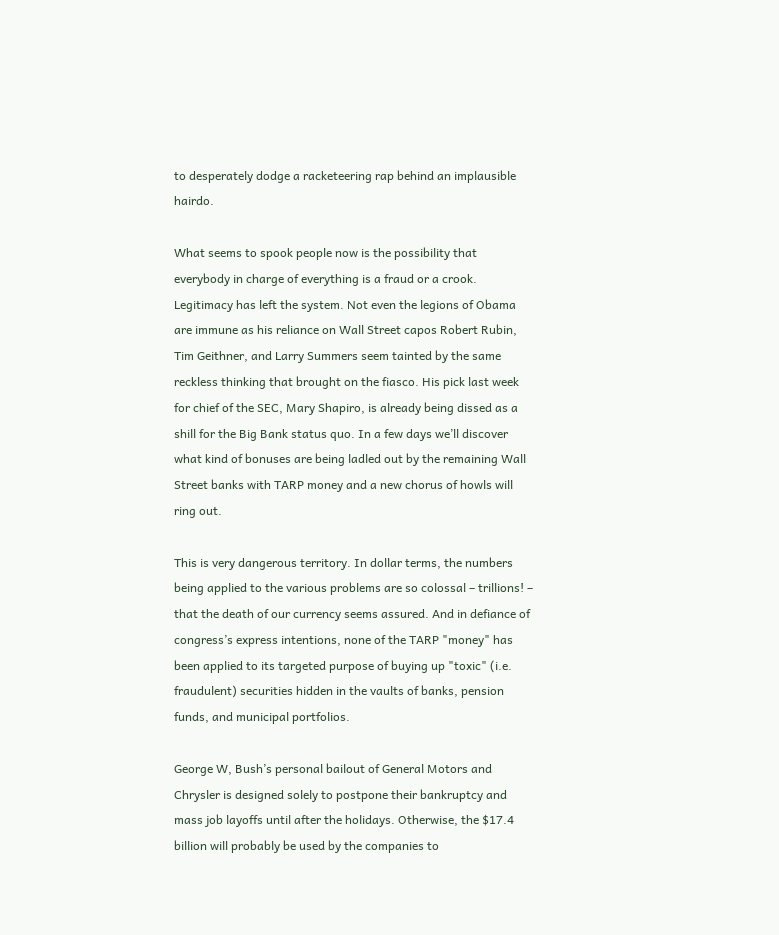to desperately dodge a racketeering rap behind an implausible hairdo.

What seems to spook people now is the possibility that everybody in charge of everything is a fraud or a crook. Legitimacy has left the system. Not even the legions of Obama are immune as his reliance on Wall Street capos Robert Rubin, Tim Geithner, and Larry Summers seem tainted by the same reckless thinking that brought on the fiasco. His pick last week for chief of the SEC, Mary Shapiro, is already being dissed as a shill for the Big Bank status quo. In a few days we’ll discover what kind of bonuses are being ladled out by the remaining Wall Street banks with TARP money and a new chorus of howls will ring out.

This is very dangerous territory. In dollar terms, the numbers being applied to the various problems are so colossal – trillions! – that the death of our currency seems assured. And in defiance of congress’s express intentions, none of the TARP "money" has been applied to its targeted purpose of buying up "toxic" (i.e. fraudulent) securities hidden in the vaults of banks, pension funds, and municipal portfolios.

George W, Bush’s personal bailout of General Motors and Chrysler is designed solely to postpone their bankruptcy and mass job layoffs until after the holidays. Otherwise, the $17.4 billion will probably be used by the companies to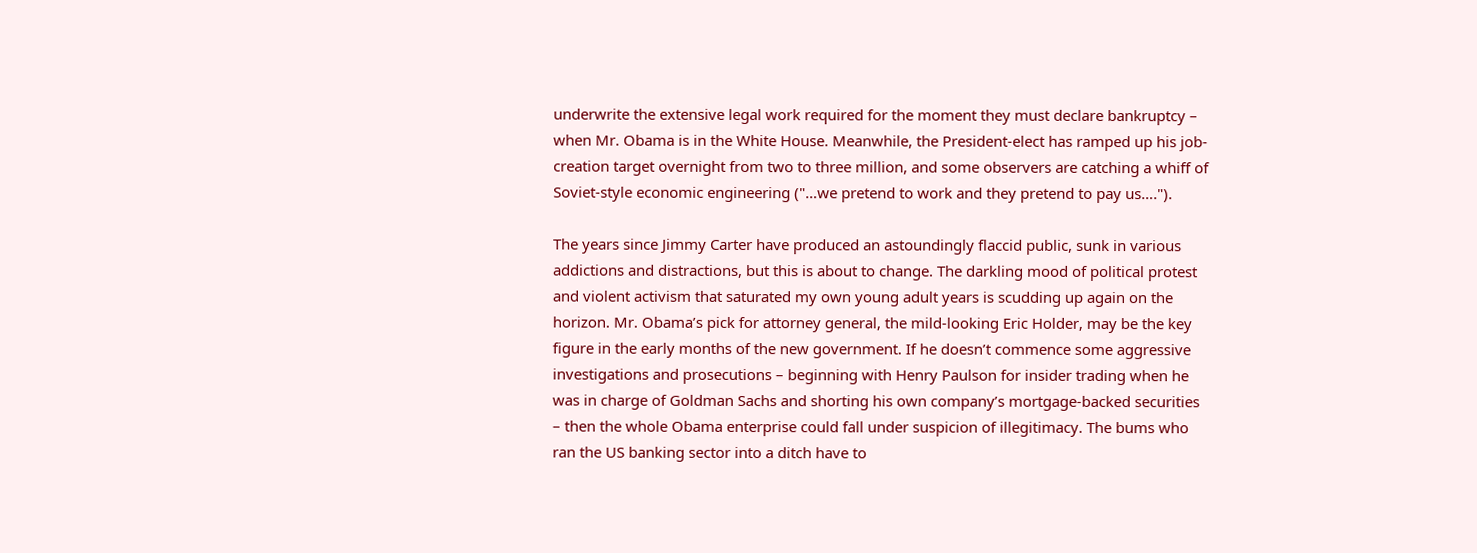underwrite the extensive legal work required for the moment they must declare bankruptcy – when Mr. Obama is in the White House. Meanwhile, the President-elect has ramped up his job-creation target overnight from two to three million, and some observers are catching a whiff of Soviet-style economic engineering ("…we pretend to work and they pretend to pay us….").

The years since Jimmy Carter have produced an astoundingly flaccid public, sunk in various addictions and distractions, but this is about to change. The darkling mood of political protest and violent activism that saturated my own young adult years is scudding up again on the horizon. Mr. Obama’s pick for attorney general, the mild-looking Eric Holder, may be the key figure in the early months of the new government. If he doesn’t commence some aggressive investigations and prosecutions – beginning with Henry Paulson for insider trading when he was in charge of Goldman Sachs and shorting his own company’s mortgage-backed securities – then the whole Obama enterprise could fall under suspicion of illegitimacy. The bums who ran the US banking sector into a ditch have to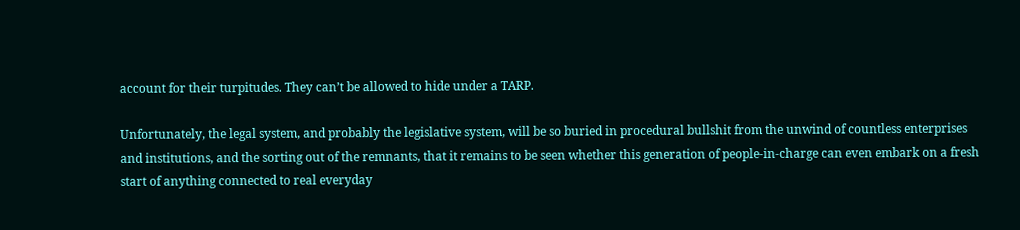account for their turpitudes. They can’t be allowed to hide under a TARP.

Unfortunately, the legal system, and probably the legislative system, will be so buried in procedural bullshit from the unwind of countless enterprises and institutions, and the sorting out of the remnants, that it remains to be seen whether this generation of people-in-charge can even embark on a fresh start of anything connected to real everyday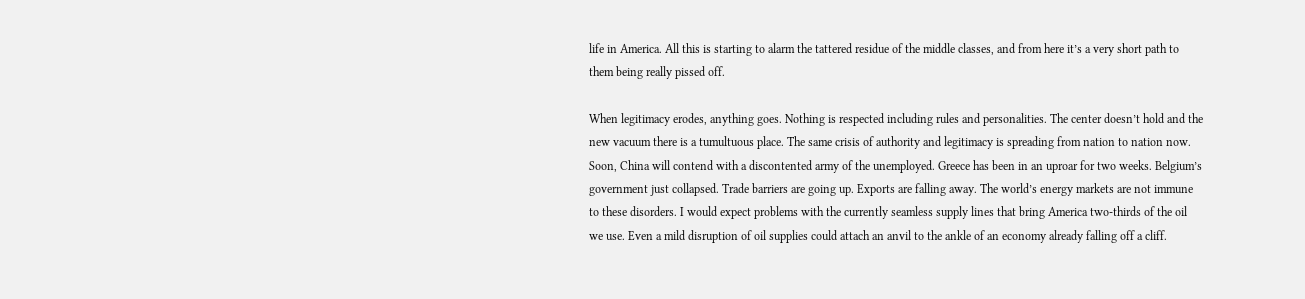life in America. All this is starting to alarm the tattered residue of the middle classes, and from here it’s a very short path to them being really pissed off.

When legitimacy erodes, anything goes. Nothing is respected including rules and personalities. The center doesn’t hold and the new vacuum there is a tumultuous place. The same crisis of authority and legitimacy is spreading from nation to nation now. Soon, China will contend with a discontented army of the unemployed. Greece has been in an uproar for two weeks. Belgium’s government just collapsed. Trade barriers are going up. Exports are falling away. The world’s energy markets are not immune to these disorders. I would expect problems with the currently seamless supply lines that bring America two-thirds of the oil we use. Even a mild disruption of oil supplies could attach an anvil to the ankle of an economy already falling off a cliff.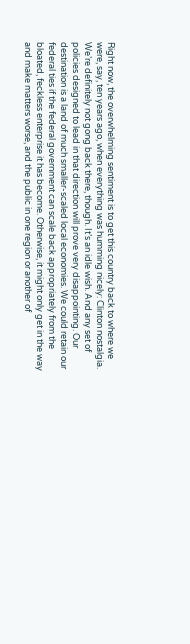Right now, the overwhelming sentiment is to get this country back to where we were, say, ten years ago, when everything was humming nicely: Clinton nostalgia. We’re definitely not gong back there, though. It’s an idle wish. And any set of policies designed to lead in that direction will prove very disappointing. Our destination is a land of much smaller-scaled local economies. We could retain our federal ties if the federal government can scale back appropriately from the bloated, feckless enterprise it has become. Otherwise, it might only get in the way and make matters worse, and the public in one region or another of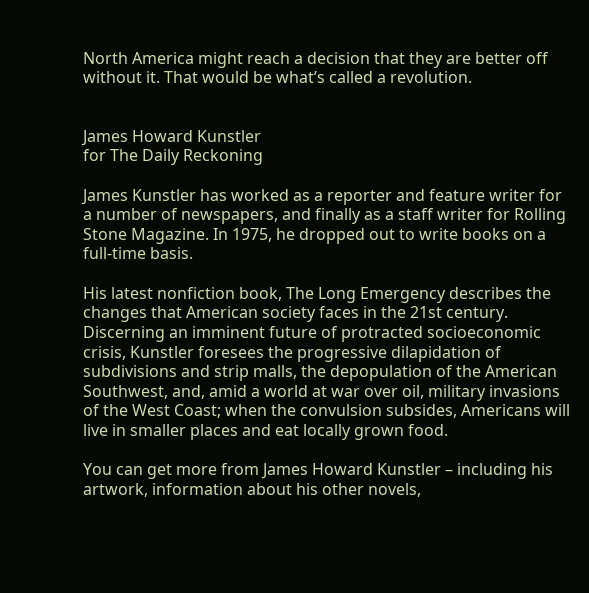North America might reach a decision that they are better off without it. That would be what’s called a revolution.


James Howard Kunstler
for The Daily Reckoning

James Kunstler has worked as a reporter and feature writer for a number of newspapers, and finally as a staff writer for Rolling Stone Magazine. In 1975, he dropped out to write books on a full-time basis.

His latest nonfiction book, The Long Emergency describes the changes that American society faces in the 21st century. Discerning an imminent future of protracted socioeconomic crisis, Kunstler foresees the progressive dilapidation of subdivisions and strip malls, the depopulation of the American Southwest, and, amid a world at war over oil, military invasions of the West Coast; when the convulsion subsides, Americans will live in smaller places and eat locally grown food.

You can get more from James Howard Kunstler – including his artwork, information about his other novels,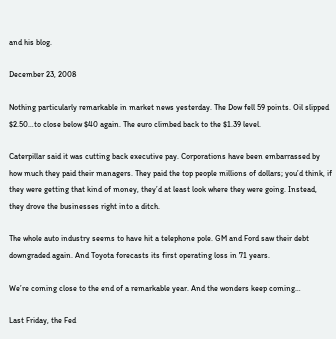and his blog.

December 23, 2008

Nothing particularly remarkable in market news yesterday. The Dow fell 59 points. Oil slipped $2.50…to close below $40 again. The euro climbed back to the $1.39 level.

Caterpillar said it was cutting back executive pay. Corporations have been embarrassed by how much they paid their managers. They paid the top people millions of dollars; you’d think, if they were getting that kind of money, they’d at least look where they were going. Instead, they drove the businesses right into a ditch.

The whole auto industry seems to have hit a telephone pole. GM and Ford saw their debt downgraded again. And Toyota forecasts its first operating loss in 71 years.

We’re coming close to the end of a remarkable year. And the wonders keep coming…

Last Friday, the Fed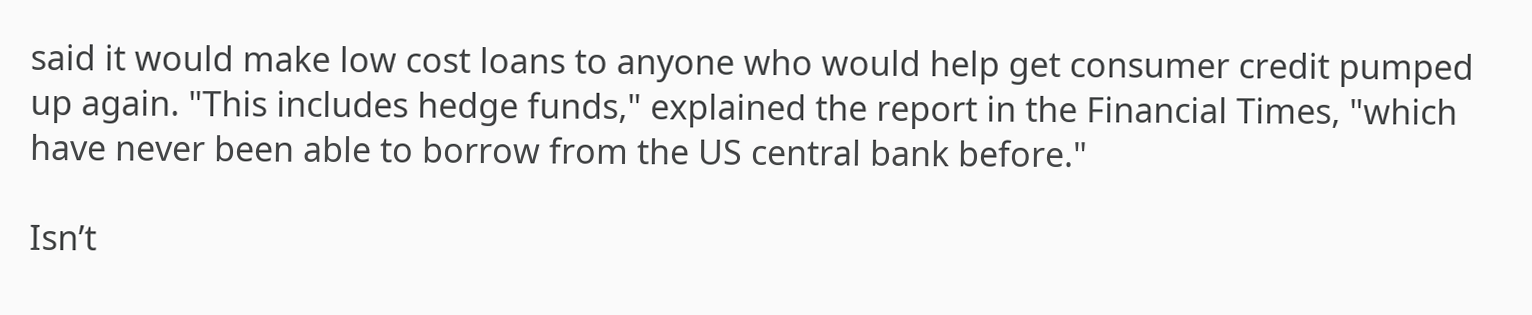said it would make low cost loans to anyone who would help get consumer credit pumped up again. "This includes hedge funds," explained the report in the Financial Times, "which have never been able to borrow from the US central bank before."

Isn’t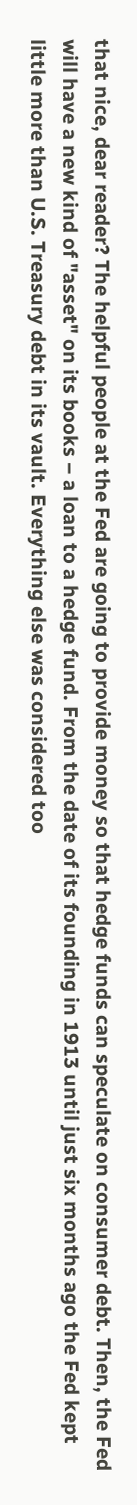that nice, dear reader? The helpful people at the Fed are going to provide money so that hedge funds can speculate on consumer debt. Then, the Fed will have a new kind of "asset" on its books – a loan to a hedge fund. From the date of its founding in 1913 until just six months ago the Fed kept little more than U.S. Treasury debt in its vault. Everything else was considered too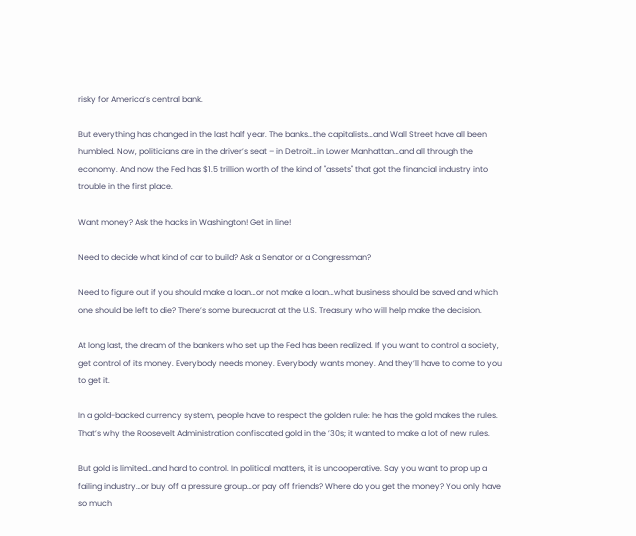risky for America’s central bank.

But everything has changed in the last half year. The banks…the capitalists…and Wall Street have all been humbled. Now, politicians are in the driver’s seat – in Detroit…in Lower Manhattan…and all through the economy. And now the Fed has $1.5 trillion worth of the kind of "assets" that got the financial industry into trouble in the first place.

Want money? Ask the hacks in Washington! Get in line!

Need to decide what kind of car to build? Ask a Senator or a Congressman?

Need to figure out if you should make a loan…or not make a loan…what business should be saved and which one should be left to die? There’s some bureaucrat at the U.S. Treasury who will help make the decision.

At long last, the dream of the bankers who set up the Fed has been realized. If you want to control a society, get control of its money. Everybody needs money. Everybody wants money. And they’ll have to come to you to get it.

In a gold-backed currency system, people have to respect the golden rule: he has the gold makes the rules. That’s why the Roosevelt Administration confiscated gold in the ’30s; it wanted to make a lot of new rules.

But gold is limited…and hard to control. In political matters, it is uncooperative. Say you want to prop up a failing industry…or buy off a pressure group…or pay off friends? Where do you get the money? You only have so much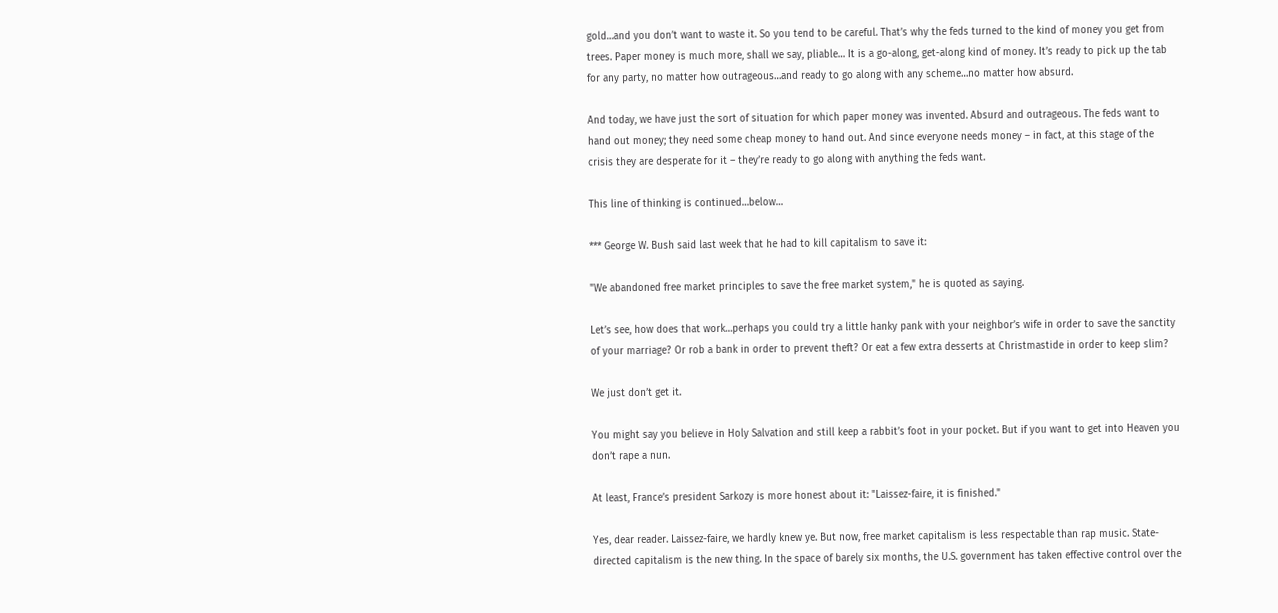gold…and you don’t want to waste it. So you tend to be careful. That’s why the feds turned to the kind of money you get from trees. Paper money is much more, shall we say, pliable… It is a go-along, get-along kind of money. It’s ready to pick up the tab for any party, no matter how outrageous…and ready to go along with any scheme…no matter how absurd.

And today, we have just the sort of situation for which paper money was invented. Absurd and outrageous. The feds want to hand out money; they need some cheap money to hand out. And since everyone needs money – in fact, at this stage of the crisis they are desperate for it – they’re ready to go along with anything the feds want.

This line of thinking is continued…below…

*** George W. Bush said last week that he had to kill capitalism to save it:

"We abandoned free market principles to save the free market system," he is quoted as saying.

Let’s see, how does that work…perhaps you could try a little hanky pank with your neighbor’s wife in order to save the sanctity of your marriage? Or rob a bank in order to prevent theft? Or eat a few extra desserts at Christmastide in order to keep slim?

We just don’t get it.

You might say you believe in Holy Salvation and still keep a rabbit’s foot in your pocket. But if you want to get into Heaven you don’t rape a nun.

At least, France’s president Sarkozy is more honest about it: "Laissez-faire, it is finished."

Yes, dear reader. Laissez-faire, we hardly knew ye. But now, free market capitalism is less respectable than rap music. State-directed capitalism is the new thing. In the space of barely six months, the U.S. government has taken effective control over the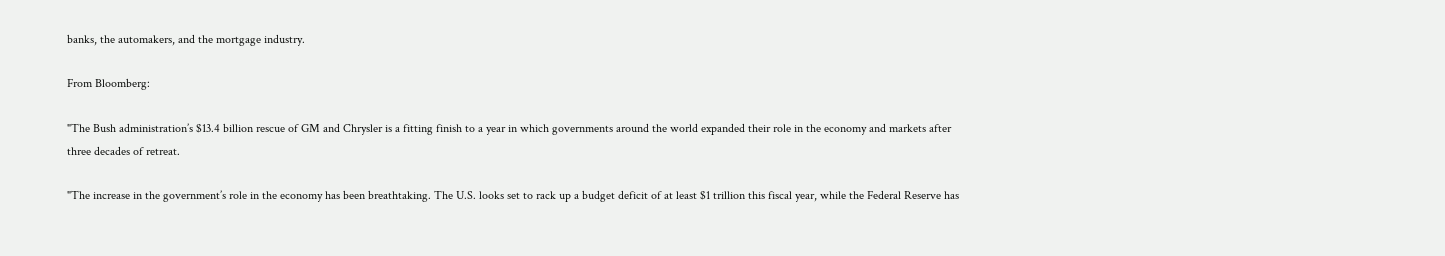banks, the automakers, and the mortgage industry.

From Bloomberg:

"The Bush administration’s $13.4 billion rescue of GM and Chrysler is a fitting finish to a year in which governments around the world expanded their role in the economy and markets after three decades of retreat.

"The increase in the government’s role in the economy has been breathtaking. The U.S. looks set to rack up a budget deficit of at least $1 trillion this fiscal year, while the Federal Reserve has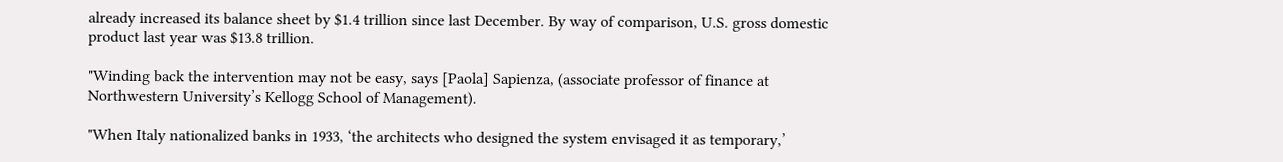already increased its balance sheet by $1.4 trillion since last December. By way of comparison, U.S. gross domestic product last year was $13.8 trillion.

"Winding back the intervention may not be easy, says [Paola] Sapienza, (associate professor of finance at Northwestern University’s Kellogg School of Management).

"When Italy nationalized banks in 1933, ‘the architects who designed the system envisaged it as temporary,’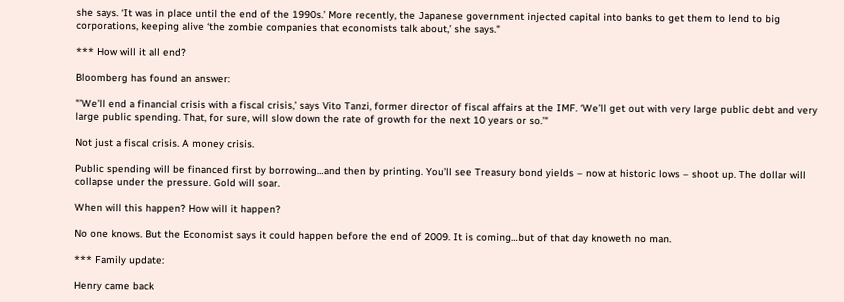she says. ‘It was in place until the end of the 1990s.’ More recently, the Japanese government injected capital into banks to get them to lend to big corporations, keeping alive ‘the zombie companies that economists talk about,’ she says."

*** How will it all end?

Bloomberg has found an answer:

"’We’ll end a financial crisis with a fiscal crisis,’ says Vito Tanzi, former director of fiscal affairs at the IMF. ‘We’ll get out with very large public debt and very large public spending. That, for sure, will slow down the rate of growth for the next 10 years or so.’"

Not just a fiscal crisis. A money crisis.

Public spending will be financed first by borrowing…and then by printing. You’ll see Treasury bond yields – now at historic lows – shoot up. The dollar will collapse under the pressure. Gold will soar.

When will this happen? How will it happen?

No one knows. But the Economist says it could happen before the end of 2009. It is coming…but of that day knoweth no man.

*** Family update:

Henry came back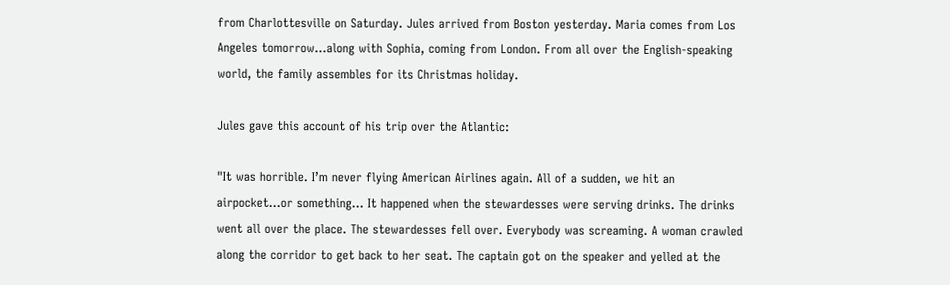from Charlottesville on Saturday. Jules arrived from Boston yesterday. Maria comes from Los Angeles tomorrow…along with Sophia, coming from London. From all over the English-speaking world, the family assembles for its Christmas holiday.

Jules gave this account of his trip over the Atlantic:

"It was horrible. I’m never flying American Airlines again. All of a sudden, we hit an airpocket…or something… It happened when the stewardesses were serving drinks. The drinks went all over the place. The stewardesses fell over. Everybody was screaming. A woman crawled along the corridor to get back to her seat. The captain got on the speaker and yelled at the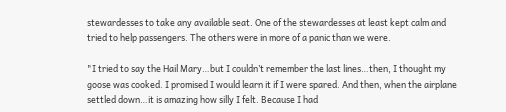stewardesses to take any available seat. One of the stewardesses at least kept calm and tried to help passengers. The others were in more of a panic than we were.

"I tried to say the Hail Mary…but I couldn’t remember the last lines…then, I thought my goose was cooked. I promised I would learn it if I were spared. And then, when the airplane settled down…it is amazing how silly I felt. Because I had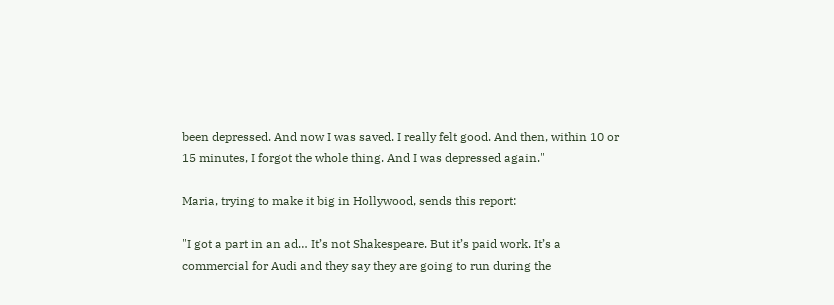been depressed. And now I was saved. I really felt good. And then, within 10 or 15 minutes, I forgot the whole thing. And I was depressed again."

Maria, trying to make it big in Hollywood, sends this report:

"I got a part in an ad… It’s not Shakespeare. But it’s paid work. It’s a commercial for Audi and they say they are going to run during the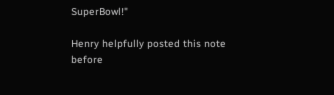SuperBowl!"

Henry helpfully posted this note before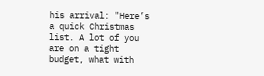his arrival: "Here’s a quick Christmas list. A lot of you are on a tight budget, what with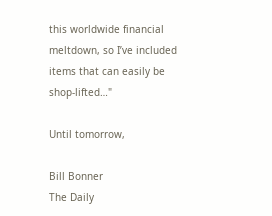this worldwide financial meltdown, so I’ve included items that can easily be shop-lifted…"

Until tomorrow,

Bill Bonner
The Daily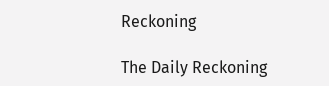Reckoning

The Daily Reckoning